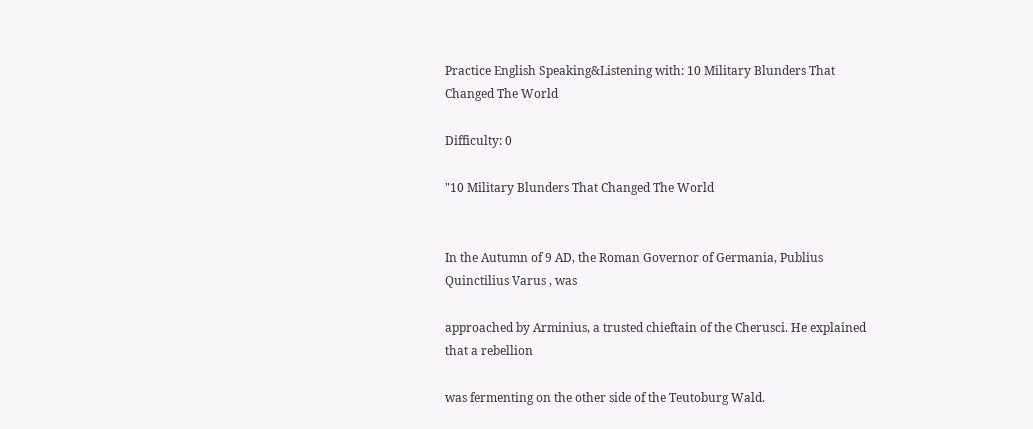Practice English Speaking&Listening with: 10 Military Blunders That Changed The World

Difficulty: 0

"10 Military Blunders That Changed The World


In the Autumn of 9 AD, the Roman Governor of Germania, Publius Quinctilius Varus , was

approached by Arminius, a trusted chieftain of the Cherusci. He explained that a rebellion

was fermenting on the other side of the Teutoburg Wald.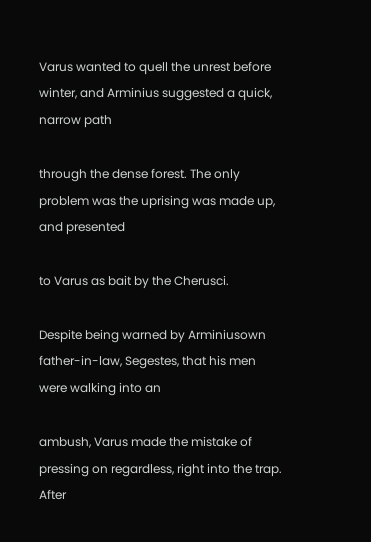Varus wanted to quell the unrest before winter, and Arminius suggested a quick, narrow path

through the dense forest. The only problem was the uprising was made up, and presented

to Varus as bait by the Cherusci.

Despite being warned by Arminiusown father-in-law, Segestes, that his men were walking into an

ambush, Varus made the mistake of pressing on regardless, right into the trap. After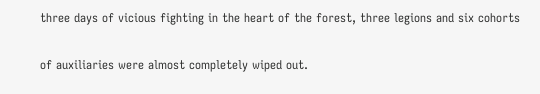three days of vicious fighting in the heart of the forest, three legions and six cohorts

of auxiliaries were almost completely wiped out.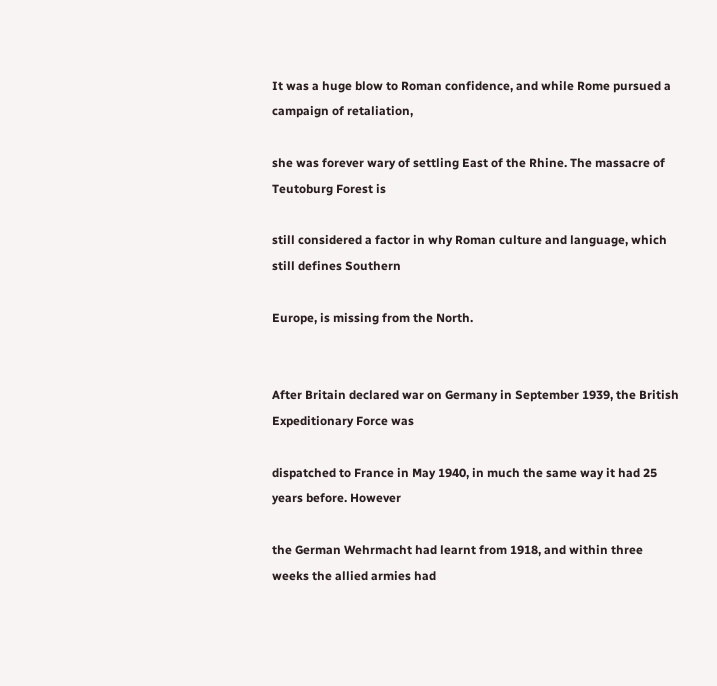It was a huge blow to Roman confidence, and while Rome pursued a campaign of retaliation,

she was forever wary of settling East of the Rhine. The massacre of Teutoburg Forest is

still considered a factor in why Roman culture and language, which still defines Southern

Europe, is missing from the North.


After Britain declared war on Germany in September 1939, the British Expeditionary Force was

dispatched to France in May 1940, in much the same way it had 25 years before. However

the German Wehrmacht had learnt from 1918, and within three weeks the allied armies had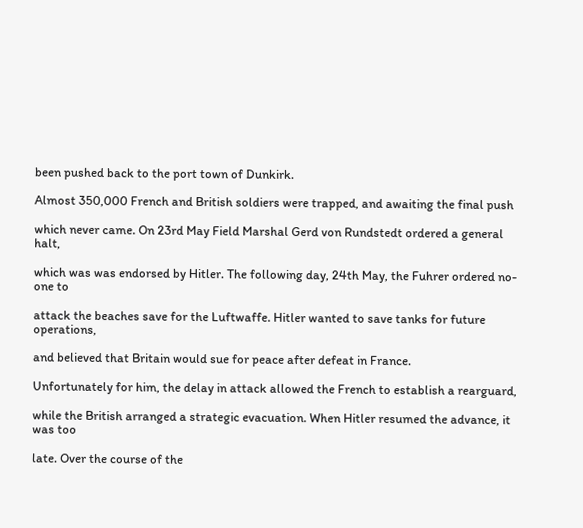been pushed back to the port town of Dunkirk.

Almost 350,000 French and British soldiers were trapped, and awaiting the final push

which never came. On 23rd May Field Marshal Gerd von Rundstedt ordered a general halt,

which was was endorsed by Hitler. The following day, 24th May, the Fuhrer ordered no-one to

attack the beaches save for the Luftwaffe. Hitler wanted to save tanks for future operations,

and believed that Britain would sue for peace after defeat in France.

Unfortunately for him, the delay in attack allowed the French to establish a rearguard,

while the British arranged a strategic evacuation. When Hitler resumed the advance, it was too

late. Over the course of the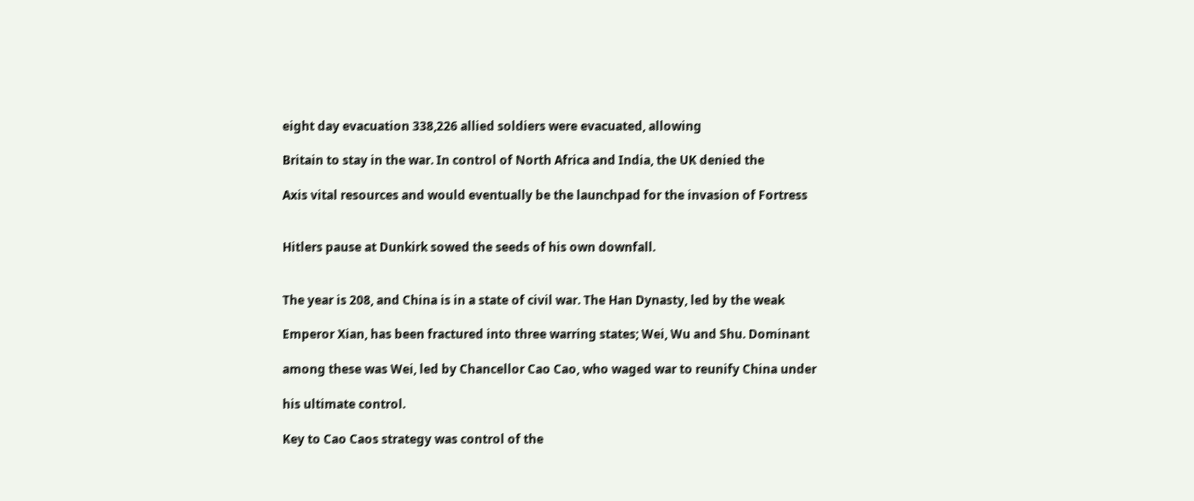eight day evacuation 338,226 allied soldiers were evacuated, allowing

Britain to stay in the war. In control of North Africa and India, the UK denied the

Axis vital resources and would eventually be the launchpad for the invasion of Fortress


Hitlers pause at Dunkirk sowed the seeds of his own downfall.


The year is 208, and China is in a state of civil war. The Han Dynasty, led by the weak

Emperor Xian, has been fractured into three warring states; Wei, Wu and Shu. Dominant

among these was Wei, led by Chancellor Cao Cao, who waged war to reunify China under

his ultimate control.

Key to Cao Caos strategy was control of the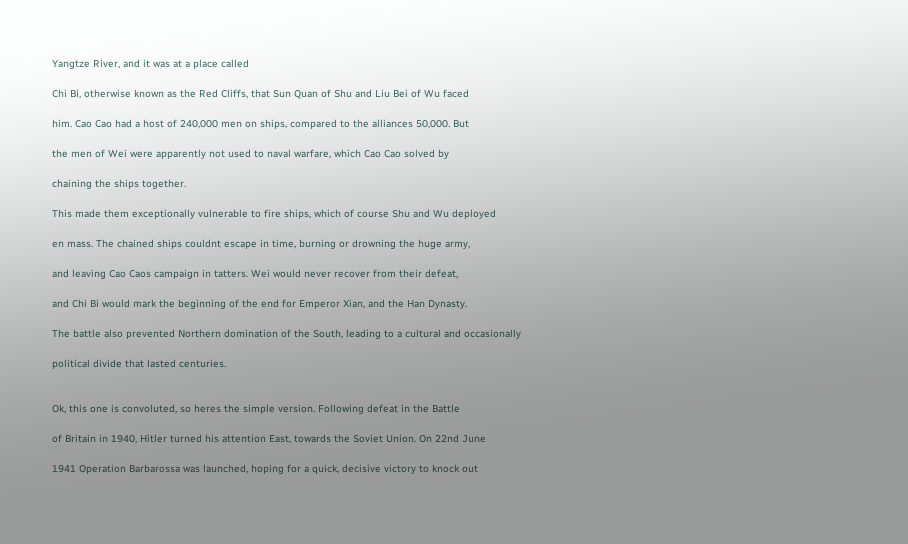Yangtze River, and it was at a place called

Chi Bi, otherwise known as the Red Cliffs, that Sun Quan of Shu and Liu Bei of Wu faced

him. Cao Cao had a host of 240,000 men on ships, compared to the alliances 50,000. But

the men of Wei were apparently not used to naval warfare, which Cao Cao solved by

chaining the ships together.

This made them exceptionally vulnerable to fire ships, which of course Shu and Wu deployed

en mass. The chained ships couldnt escape in time, burning or drowning the huge army,

and leaving Cao Caos campaign in tatters. Wei would never recover from their defeat,

and Chi Bi would mark the beginning of the end for Emperor Xian, and the Han Dynasty.

The battle also prevented Northern domination of the South, leading to a cultural and occasionally

political divide that lasted centuries.


Ok, this one is convoluted, so heres the simple version. Following defeat in the Battle

of Britain in 1940, Hitler turned his attention East, towards the Soviet Union. On 22nd June

1941 Operation Barbarossa was launched, hoping for a quick, decisive victory to knock out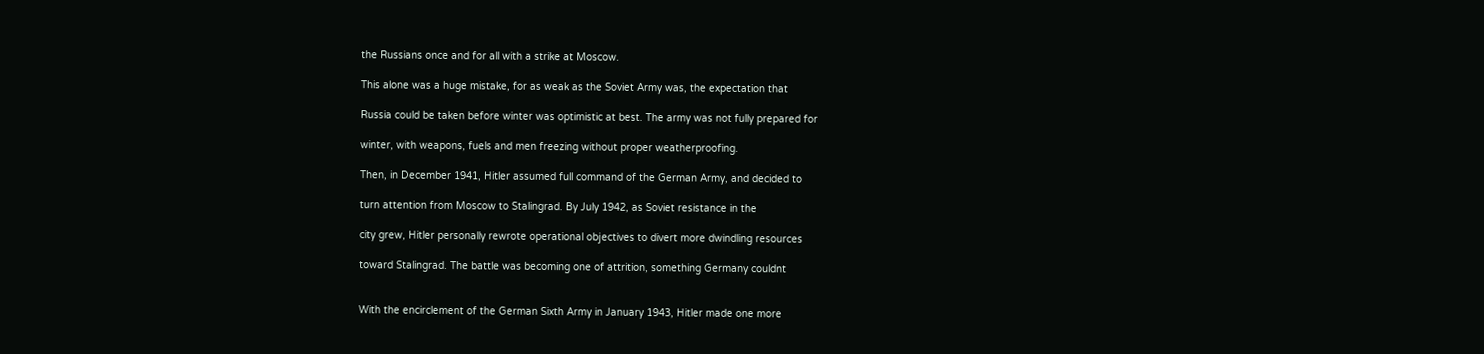the Russians once and for all with a strike at Moscow.

This alone was a huge mistake, for as weak as the Soviet Army was, the expectation that

Russia could be taken before winter was optimistic at best. The army was not fully prepared for

winter, with weapons, fuels and men freezing without proper weatherproofing.

Then, in December 1941, Hitler assumed full command of the German Army, and decided to

turn attention from Moscow to Stalingrad. By July 1942, as Soviet resistance in the

city grew, Hitler personally rewrote operational objectives to divert more dwindling resources

toward Stalingrad. The battle was becoming one of attrition, something Germany couldnt


With the encirclement of the German Sixth Army in January 1943, Hitler made one more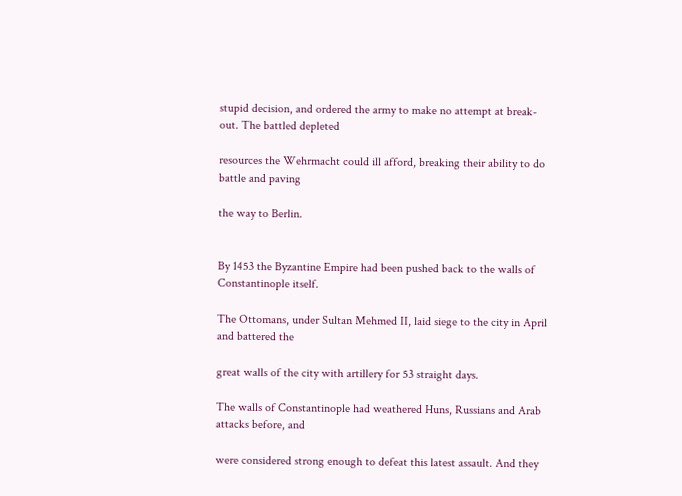stupid decision, and ordered the army to make no attempt at break-out. The battled depleted

resources the Wehrmacht could ill afford, breaking their ability to do battle and paving

the way to Berlin.


By 1453 the Byzantine Empire had been pushed back to the walls of Constantinople itself.

The Ottomans, under Sultan Mehmed II, laid siege to the city in April and battered the

great walls of the city with artillery for 53 straight days.

The walls of Constantinople had weathered Huns, Russians and Arab attacks before, and

were considered strong enough to defeat this latest assault. And they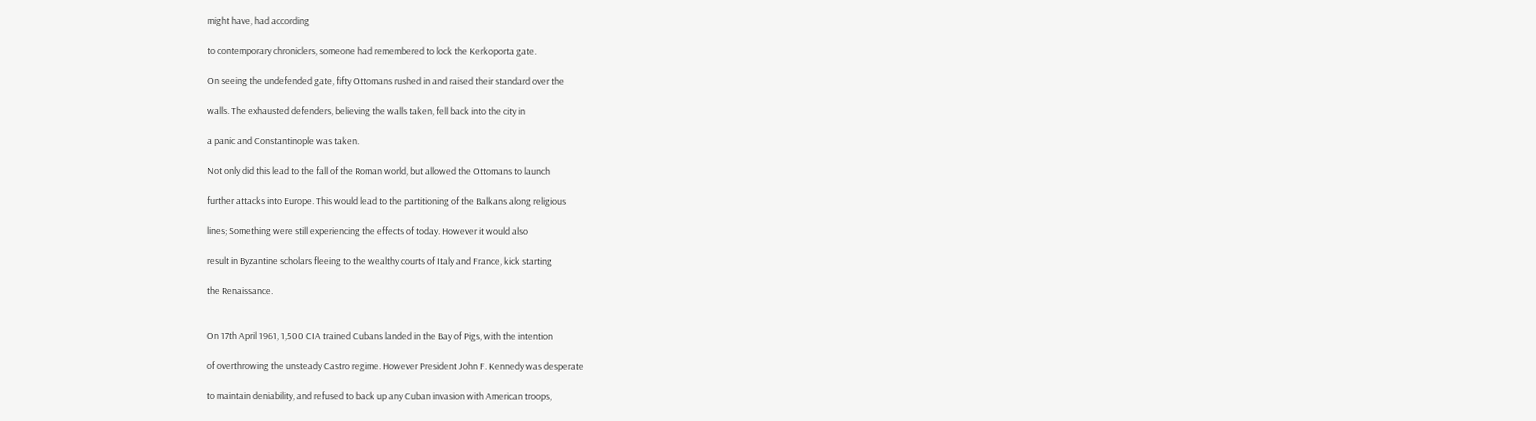might have, had according

to contemporary chroniclers, someone had remembered to lock the Kerkoporta gate.

On seeing the undefended gate, fifty Ottomans rushed in and raised their standard over the

walls. The exhausted defenders, believing the walls taken, fell back into the city in

a panic and Constantinople was taken.

Not only did this lead to the fall of the Roman world, but allowed the Ottomans to launch

further attacks into Europe. This would lead to the partitioning of the Balkans along religious

lines; Something were still experiencing the effects of today. However it would also

result in Byzantine scholars fleeing to the wealthy courts of Italy and France, kick starting

the Renaissance.


On 17th April 1961, 1,500 CIA trained Cubans landed in the Bay of Pigs, with the intention

of overthrowing the unsteady Castro regime. However President John F. Kennedy was desperate

to maintain deniability, and refused to back up any Cuban invasion with American troops,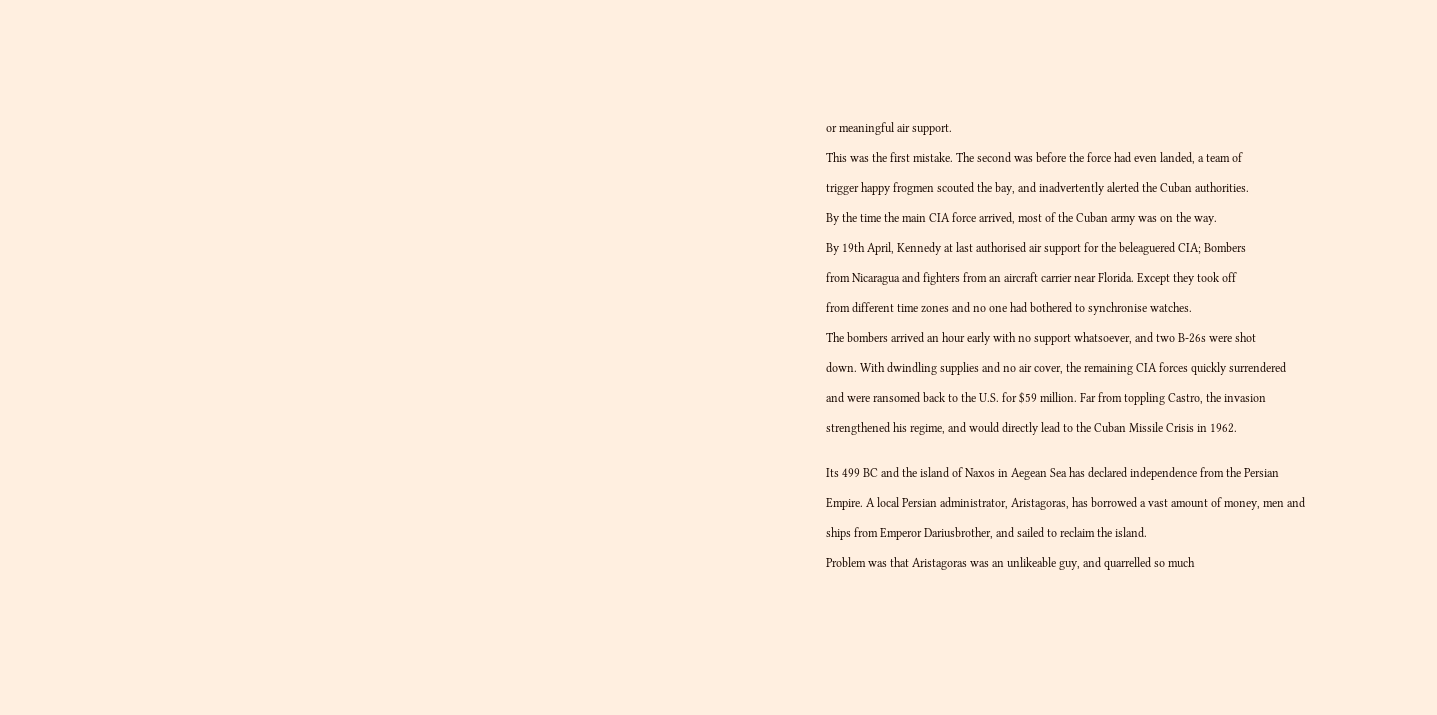or meaningful air support.

This was the first mistake. The second was before the force had even landed, a team of

trigger happy frogmen scouted the bay, and inadvertently alerted the Cuban authorities.

By the time the main CIA force arrived, most of the Cuban army was on the way.

By 19th April, Kennedy at last authorised air support for the beleaguered CIA; Bombers

from Nicaragua and fighters from an aircraft carrier near Florida. Except they took off

from different time zones and no one had bothered to synchronise watches.

The bombers arrived an hour early with no support whatsoever, and two B-26s were shot

down. With dwindling supplies and no air cover, the remaining CIA forces quickly surrendered

and were ransomed back to the U.S. for $59 million. Far from toppling Castro, the invasion

strengthened his regime, and would directly lead to the Cuban Missile Crisis in 1962.


Its 499 BC and the island of Naxos in Aegean Sea has declared independence from the Persian

Empire. A local Persian administrator, Aristagoras, has borrowed a vast amount of money, men and

ships from Emperor Dariusbrother, and sailed to reclaim the island.

Problem was that Aristagoras was an unlikeable guy, and quarrelled so much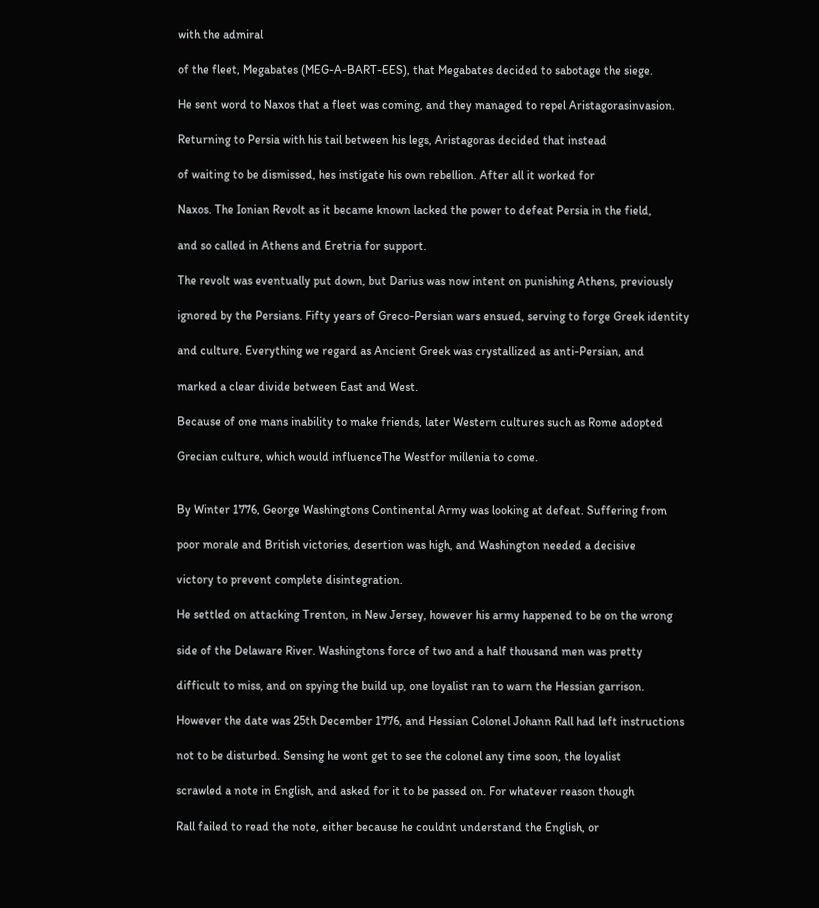with the admiral

of the fleet, Megabates (MEG-A-BART-EES), that Megabates decided to sabotage the siege.

He sent word to Naxos that a fleet was coming, and they managed to repel Aristagorasinvasion.

Returning to Persia with his tail between his legs, Aristagoras decided that instead

of waiting to be dismissed, hes instigate his own rebellion. After all it worked for

Naxos. The Ionian Revolt as it became known lacked the power to defeat Persia in the field,

and so called in Athens and Eretria for support.

The revolt was eventually put down, but Darius was now intent on punishing Athens, previously

ignored by the Persians. Fifty years of Greco-Persian wars ensued, serving to forge Greek identity

and culture. Everything we regard as Ancient Greek was crystallized as anti-Persian, and

marked a clear divide between East and West.

Because of one mans inability to make friends, later Western cultures such as Rome adopted

Grecian culture, which would influenceThe Westfor millenia to come.


By Winter 1776, George Washingtons Continental Army was looking at defeat. Suffering from

poor morale and British victories, desertion was high, and Washington needed a decisive

victory to prevent complete disintegration.

He settled on attacking Trenton, in New Jersey, however his army happened to be on the wrong

side of the Delaware River. Washingtons force of two and a half thousand men was pretty

difficult to miss, and on spying the build up, one loyalist ran to warn the Hessian garrison.

However the date was 25th December 1776, and Hessian Colonel Johann Rall had left instructions

not to be disturbed. Sensing he wont get to see the colonel any time soon, the loyalist

scrawled a note in English, and asked for it to be passed on. For whatever reason though

Rall failed to read the note, either because he couldnt understand the English, or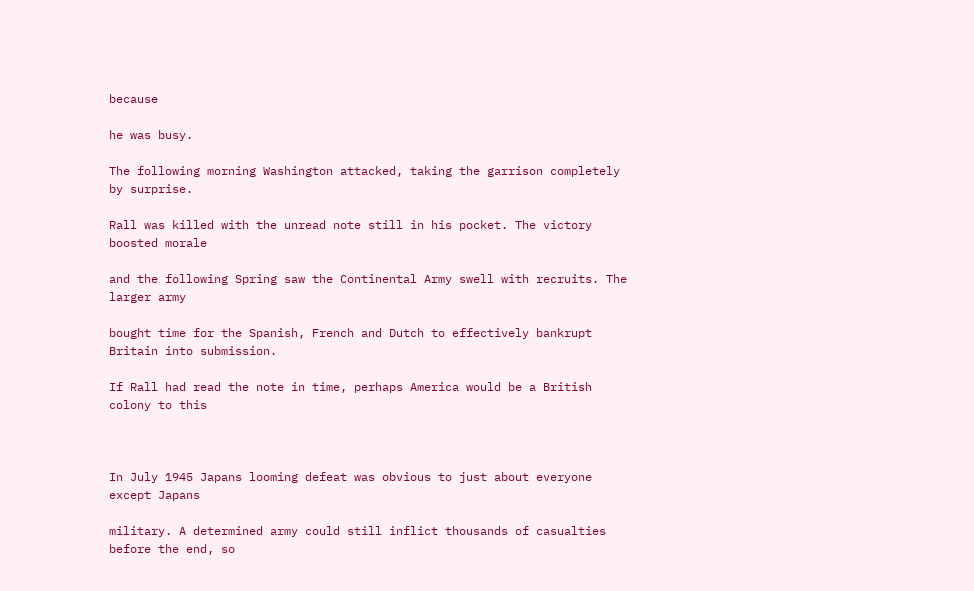because

he was busy.

The following morning Washington attacked, taking the garrison completely by surprise.

Rall was killed with the unread note still in his pocket. The victory boosted morale

and the following Spring saw the Continental Army swell with recruits. The larger army

bought time for the Spanish, French and Dutch to effectively bankrupt Britain into submission.

If Rall had read the note in time, perhaps America would be a British colony to this



In July 1945 Japans looming defeat was obvious to just about everyone except Japans

military. A determined army could still inflict thousands of casualties before the end, so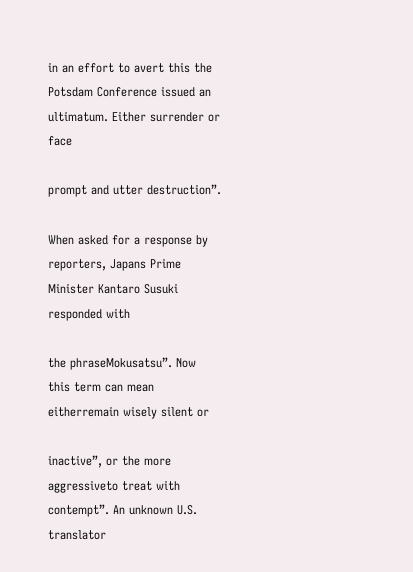in an effort to avert this the Potsdam Conference issued an ultimatum. Either surrender or face

prompt and utter destruction”.

When asked for a response by reporters, Japans Prime Minister Kantaro Susuki responded with

the phraseMokusatsu”. Now this term can mean eitherremain wisely silent or

inactive”, or the more aggressiveto treat with contempt”. An unknown U.S. translator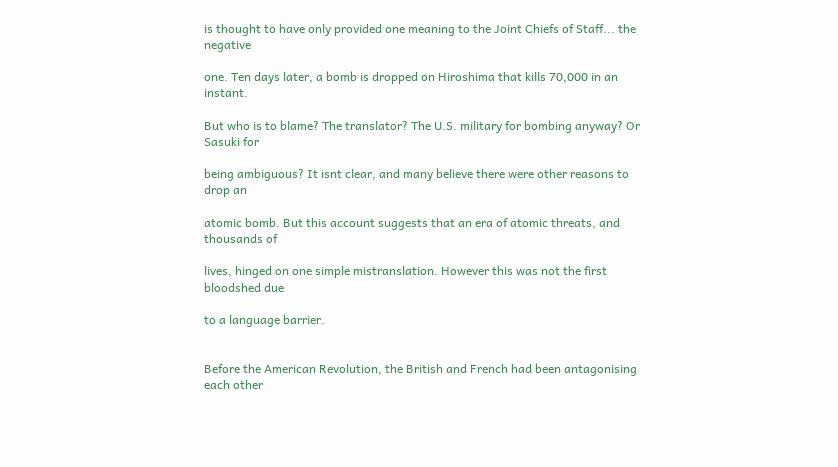is thought to have only provided one meaning to the Joint Chiefs of Staff... the negative

one. Ten days later, a bomb is dropped on Hiroshima that kills 70,000 in an instant.

But who is to blame? The translator? The U.S. military for bombing anyway? Or Sasuki for

being ambiguous? It isnt clear, and many believe there were other reasons to drop an

atomic bomb. But this account suggests that an era of atomic threats, and thousands of

lives, hinged on one simple mistranslation. However this was not the first bloodshed due

to a language barrier.


Before the American Revolution, the British and French had been antagonising each other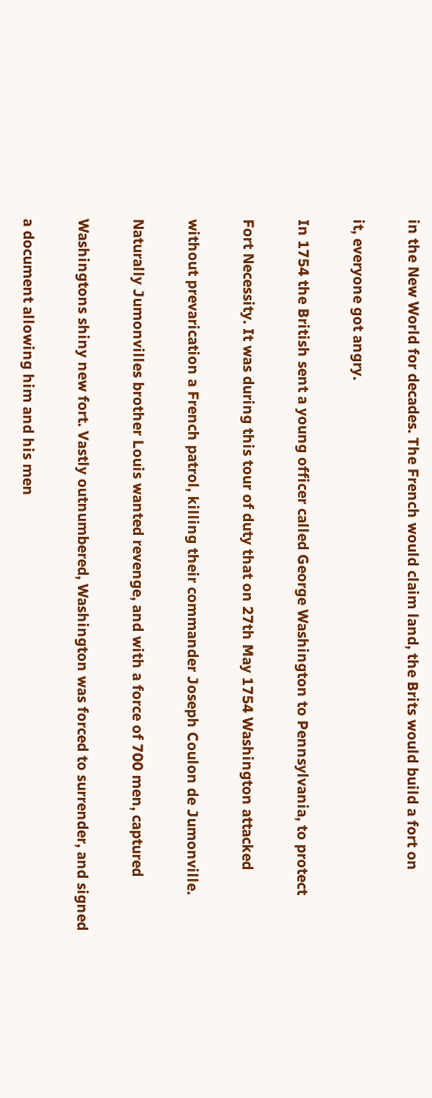in the New World for decades. The French would claim land, the Brits would build a fort on

it, everyone got angry.

In 1754 the British sent a young officer called George Washington to Pennsylvania, to protect

Fort Necessity. It was during this tour of duty that on 27th May 1754 Washington attacked

without prevarication a French patrol, killing their commander Joseph Coulon de Jumonville.

Naturally Jumonvilles brother Louis wanted revenge, and with a force of 700 men, captured

Washingtons shiny new fort. Vastly outnumbered, Washington was forced to surrender, and signed

a document allowing him and his men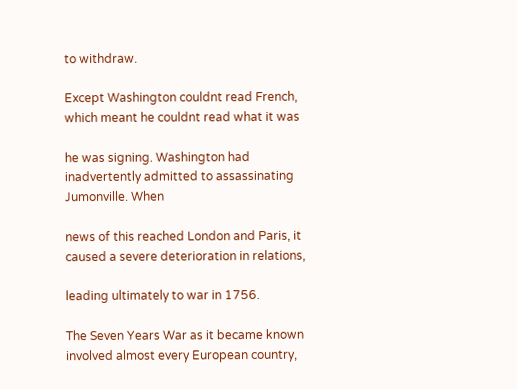to withdraw.

Except Washington couldnt read French, which meant he couldnt read what it was

he was signing. Washington had inadvertently admitted to assassinating Jumonville. When

news of this reached London and Paris, it caused a severe deterioration in relations,

leading ultimately to war in 1756.

The Seven Years War as it became known involved almost every European country,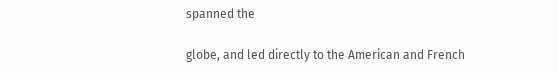spanned the

globe, and led directly to the American and French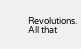Revolutions. All that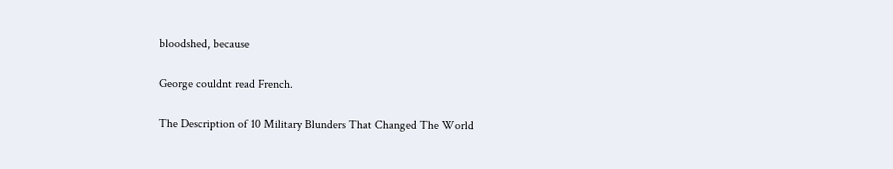bloodshed, because

George couldnt read French.

The Description of 10 Military Blunders That Changed The World